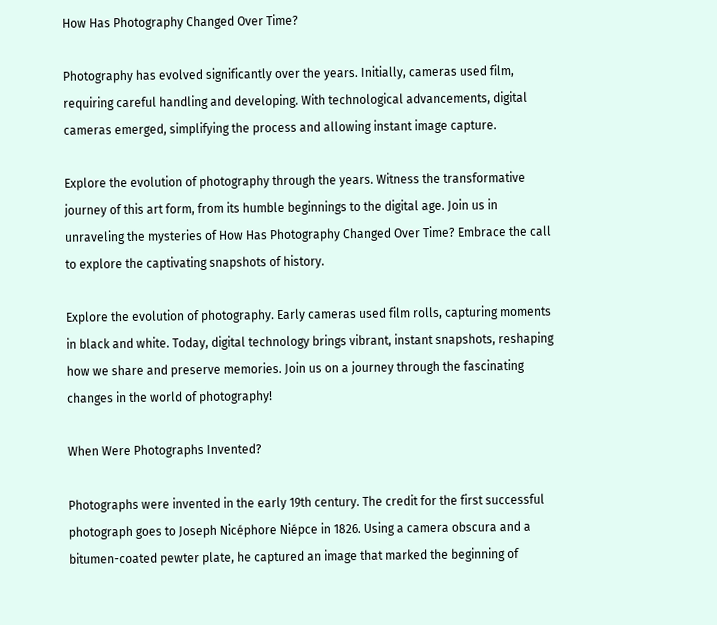How Has Photography Changed Over Time?

Photography has evolved significantly over the years. Initially, cameras used film, requiring careful handling and developing. With technological advancements, digital cameras emerged, simplifying the process and allowing instant image capture.

Explore the evolution of photography through the years. Witness the transformative journey of this art form, from its humble beginnings to the digital age. Join us in unraveling the mysteries of How Has Photography Changed Over Time? Embrace the call to explore the captivating snapshots of history.

Explore the evolution of photography. Early cameras used film rolls, capturing moments in black and white. Today, digital technology brings vibrant, instant snapshots, reshaping how we share and preserve memories. Join us on a journey through the fascinating changes in the world of photography!

When Were Photographs Invented?

Photographs were invented in the early 19th century. The credit for the first successful photograph goes to Joseph Nicéphore Niépce in 1826. Using a camera obscura and a bitumen-coated pewter plate, he captured an image that marked the beginning of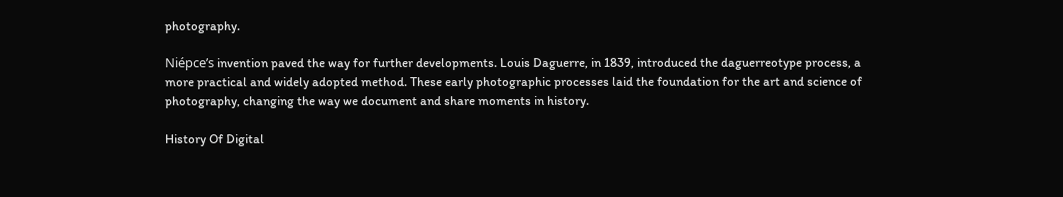photography.

Niépce’s invention paved the way for further developments. Louis Daguerre, in 1839, introduced the daguerreotype process, a more practical and widely adopted method. These early photographic processes laid the foundation for the art and science of photography, changing the way we document and share moments in history.

History Of Digital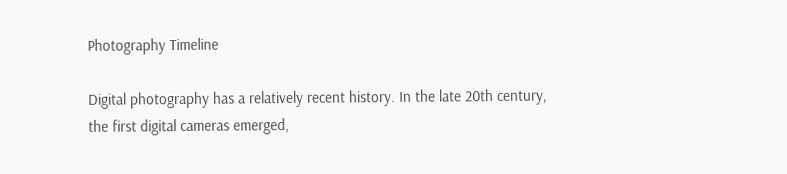Photography Timeline

Digital photography has a relatively recent history. In the late 20th century, the first digital cameras emerged,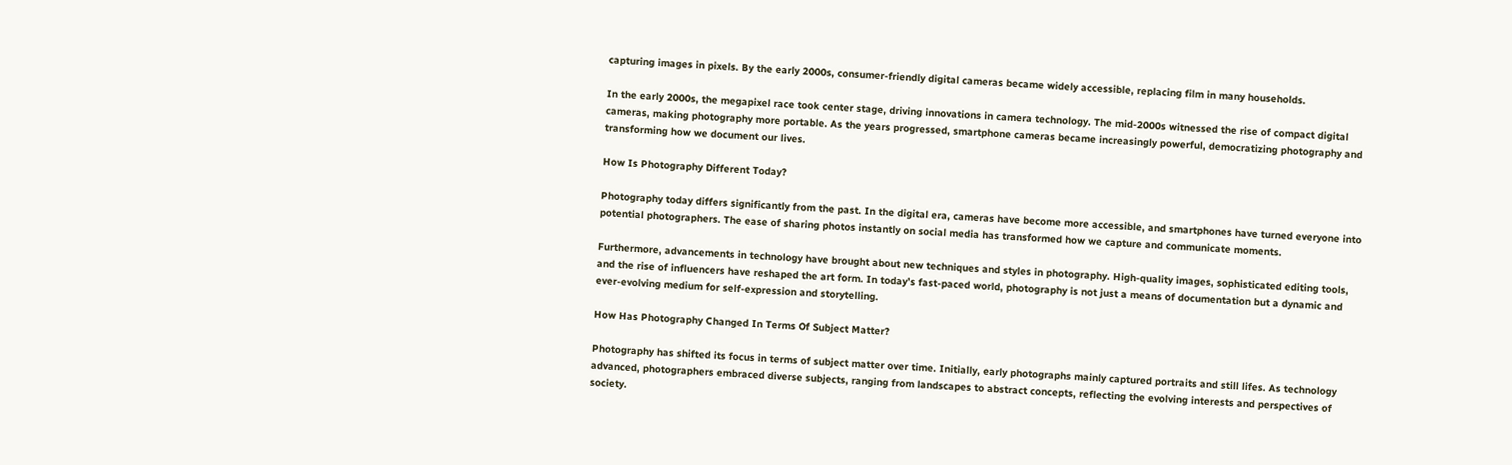capturing images in pixels. By the early 2000s, consumer-friendly digital cameras became widely accessible, replacing film in many households.

In the early 2000s, the megapixel race took center stage, driving innovations in camera technology. The mid-2000s witnessed the rise of compact digital cameras, making photography more portable. As the years progressed, smartphone cameras became increasingly powerful, democratizing photography and transforming how we document our lives.

How Is Photography Different Today?

Photography today differs significantly from the past. In the digital era, cameras have become more accessible, and smartphones have turned everyone into potential photographers. The ease of sharing photos instantly on social media has transformed how we capture and communicate moments.

Furthermore, advancements in technology have brought about new techniques and styles in photography. High-quality images, sophisticated editing tools, and the rise of influencers have reshaped the art form. In today’s fast-paced world, photography is not just a means of documentation but a dynamic and ever-evolving medium for self-expression and storytelling.

How Has Photography Changed In Terms Of Subject Matter?

Photography has shifted its focus in terms of subject matter over time. Initially, early photographs mainly captured portraits and still lifes. As technology advanced, photographers embraced diverse subjects, ranging from landscapes to abstract concepts, reflecting the evolving interests and perspectives of society.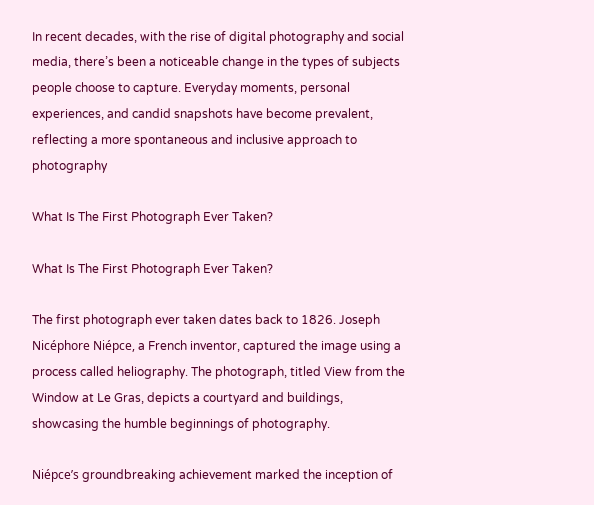In recent decades, with the rise of digital photography and social media, there’s been a noticeable change in the types of subjects people choose to capture. Everyday moments, personal experiences, and candid snapshots have become prevalent, reflecting a more spontaneous and inclusive approach to photography

What Is The First Photograph Ever Taken?

What Is The First Photograph Ever Taken?

The first photograph ever taken dates back to 1826. Joseph Nicéphore Niépce, a French inventor, captured the image using a process called heliography. The photograph, titled View from the Window at Le Gras, depicts a courtyard and buildings, showcasing the humble beginnings of photography.

Niépce’s groundbreaking achievement marked the inception of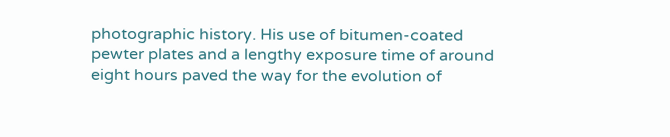photographic history. His use of bitumen-coated pewter plates and a lengthy exposure time of around eight hours paved the way for the evolution of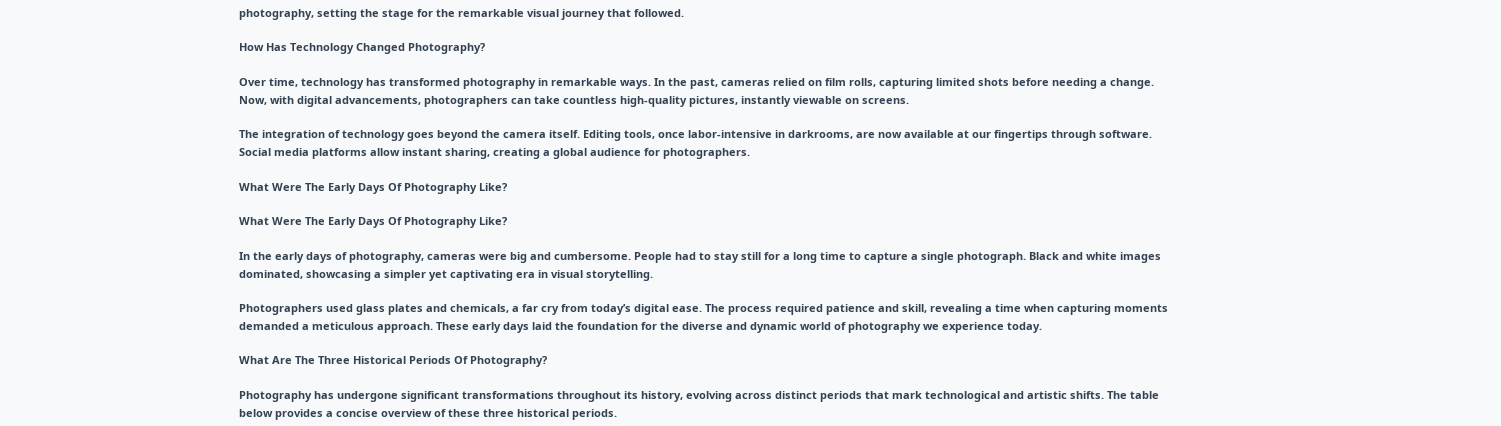photography, setting the stage for the remarkable visual journey that followed.

How Has Technology Changed Photography?

Over time, technology has transformed photography in remarkable ways. In the past, cameras relied on film rolls, capturing limited shots before needing a change. Now, with digital advancements, photographers can take countless high-quality pictures, instantly viewable on screens.

The integration of technology goes beyond the camera itself. Editing tools, once labor-intensive in darkrooms, are now available at our fingertips through software. Social media platforms allow instant sharing, creating a global audience for photographers.

What Were The Early Days Of Photography Like?

What Were The Early Days Of Photography Like?

In the early days of photography, cameras were big and cumbersome. People had to stay still for a long time to capture a single photograph. Black and white images dominated, showcasing a simpler yet captivating era in visual storytelling.

Photographers used glass plates and chemicals, a far cry from today’s digital ease. The process required patience and skill, revealing a time when capturing moments demanded a meticulous approach. These early days laid the foundation for the diverse and dynamic world of photography we experience today.

What Are The Three Historical Periods Of Photography?

Photography has undergone significant transformations throughout its history, evolving across distinct periods that mark technological and artistic shifts. The table below provides a concise overview of these three historical periods.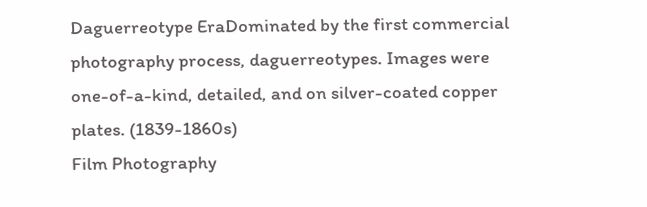Daguerreotype EraDominated by the first commercial photography process, daguerreotypes. Images were one-of-a-kind, detailed, and on silver-coated copper plates. (1839-1860s)
Film Photography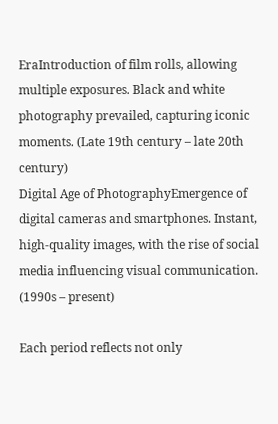EraIntroduction of film rolls, allowing multiple exposures. Black and white photography prevailed, capturing iconic moments. (Late 19th century – late 20th century)
Digital Age of PhotographyEmergence of digital cameras and smartphones. Instant, high-quality images, with the rise of social media influencing visual communication. (1990s – present)

Each period reflects not only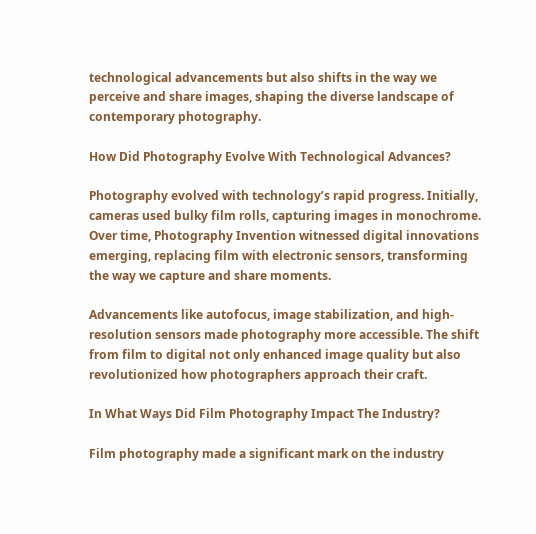technological advancements but also shifts in the way we perceive and share images, shaping the diverse landscape of contemporary photography.

How Did Photography Evolve With Technological Advances?

Photography evolved with technology’s rapid progress. Initially, cameras used bulky film rolls, capturing images in monochrome. Over time, Photography Invention witnessed digital innovations emerging, replacing film with electronic sensors, transforming the way we capture and share moments.

Advancements like autofocus, image stabilization, and high-resolution sensors made photography more accessible. The shift from film to digital not only enhanced image quality but also revolutionized how photographers approach their craft.

In What Ways Did Film Photography Impact The Industry?

Film photography made a significant mark on the industry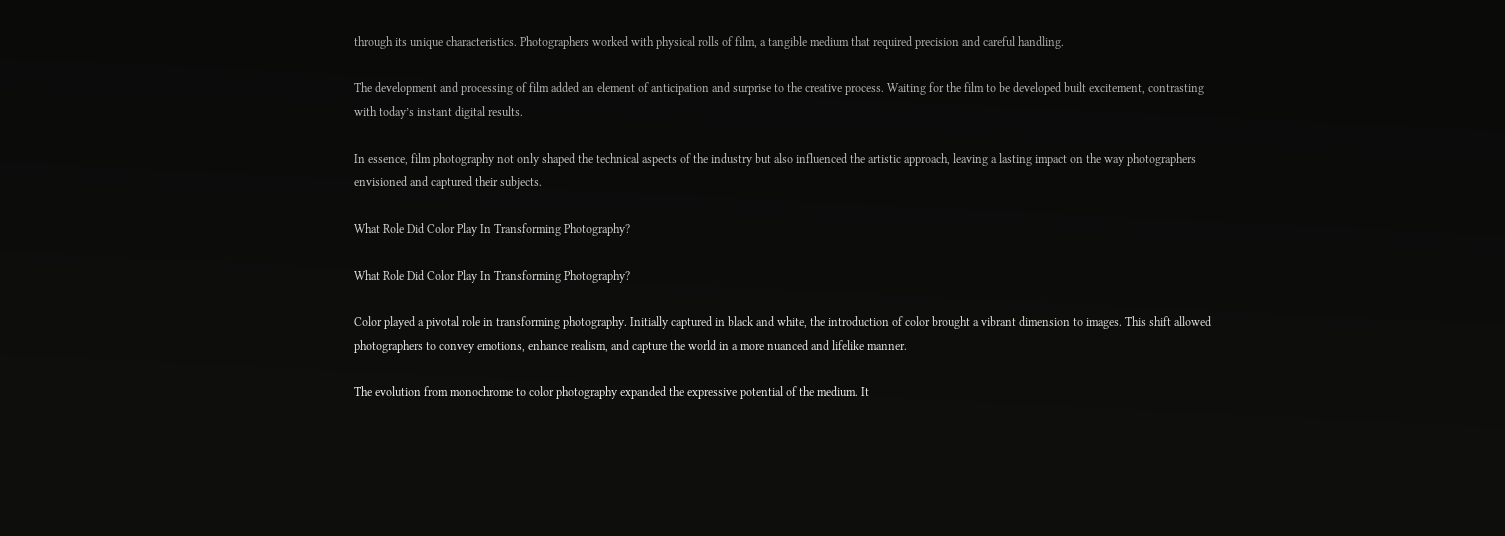through its unique characteristics. Photographers worked with physical rolls of film, a tangible medium that required precision and careful handling.

The development and processing of film added an element of anticipation and surprise to the creative process. Waiting for the film to be developed built excitement, contrasting with today’s instant digital results.

In essence, film photography not only shaped the technical aspects of the industry but also influenced the artistic approach, leaving a lasting impact on the way photographers envisioned and captured their subjects.

What Role Did Color Play In Transforming Photography?

What Role Did Color Play In Transforming Photography?

Color played a pivotal role in transforming photography. Initially captured in black and white, the introduction of color brought a vibrant dimension to images. This shift allowed photographers to convey emotions, enhance realism, and capture the world in a more nuanced and lifelike manner.

The evolution from monochrome to color photography expanded the expressive potential of the medium. It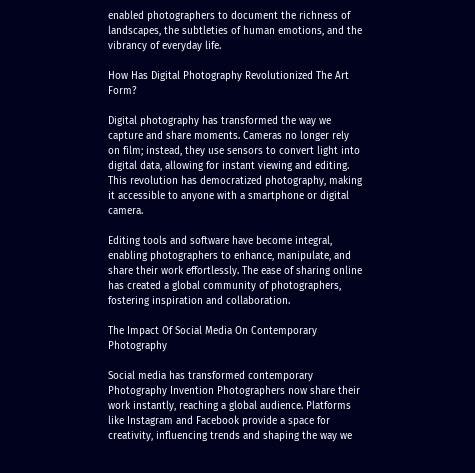enabled photographers to document the richness of landscapes, the subtleties of human emotions, and the vibrancy of everyday life.

How Has Digital Photography Revolutionized The Art Form?

Digital photography has transformed the way we capture and share moments. Cameras no longer rely on film; instead, they use sensors to convert light into digital data, allowing for instant viewing and editing. This revolution has democratized photography, making it accessible to anyone with a smartphone or digital camera.

Editing tools and software have become integral, enabling photographers to enhance, manipulate, and share their work effortlessly. The ease of sharing online has created a global community of photographers, fostering inspiration and collaboration.

The Impact Of Social Media On Contemporary Photography

Social media has transformed contemporary Photography Invention Photographers now share their work instantly, reaching a global audience. Platforms like Instagram and Facebook provide a space for creativity, influencing trends and shaping the way we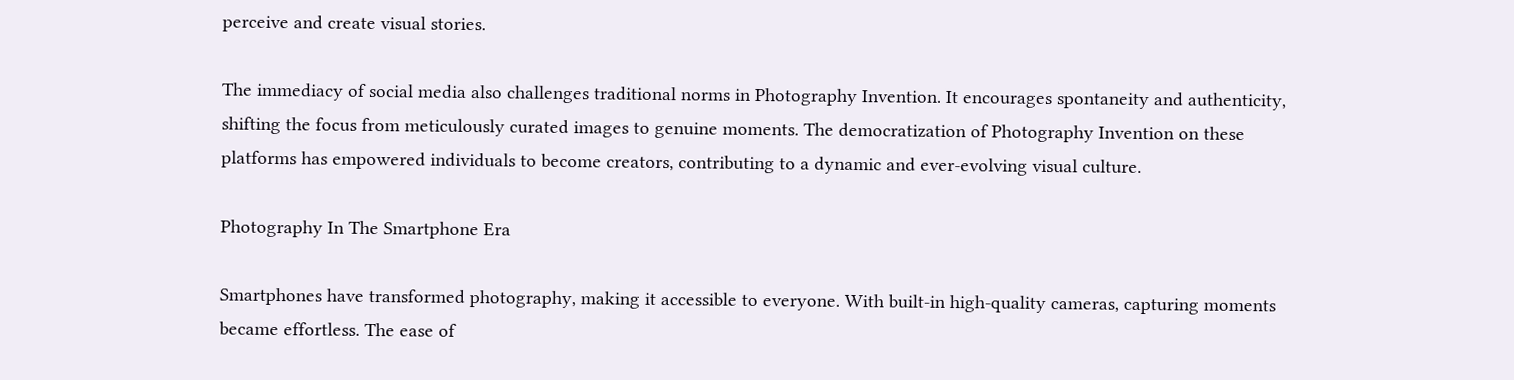perceive and create visual stories.

The immediacy of social media also challenges traditional norms in Photography Invention. It encourages spontaneity and authenticity, shifting the focus from meticulously curated images to genuine moments. The democratization of Photography Invention on these platforms has empowered individuals to become creators, contributing to a dynamic and ever-evolving visual culture.

Photography In The Smartphone Era

Smartphones have transformed photography, making it accessible to everyone. With built-in high-quality cameras, capturing moments became effortless. The ease of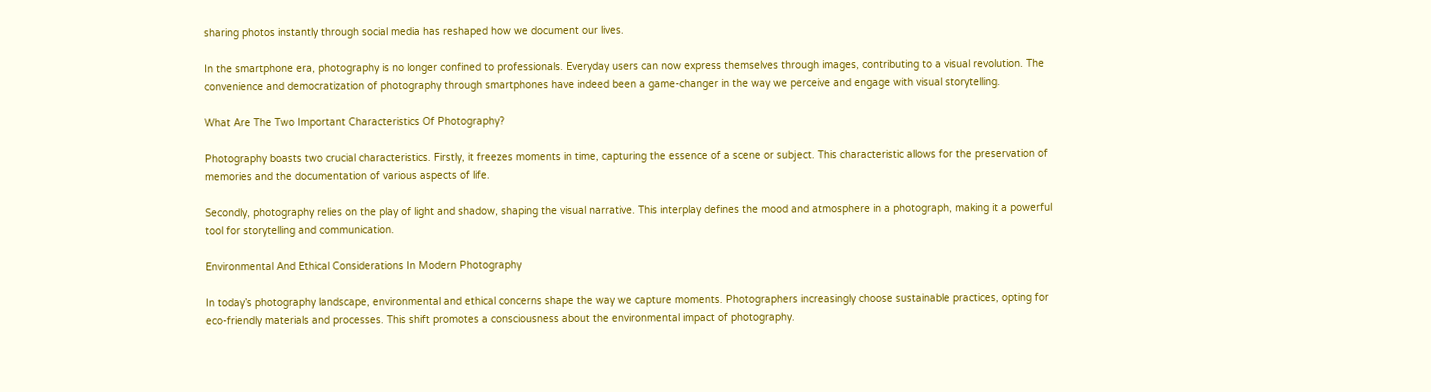sharing photos instantly through social media has reshaped how we document our lives.

In the smartphone era, photography is no longer confined to professionals. Everyday users can now express themselves through images, contributing to a visual revolution. The convenience and democratization of photography through smartphones have indeed been a game-changer in the way we perceive and engage with visual storytelling.

What Are The Two Important Characteristics Of Photography?

Photography boasts two crucial characteristics. Firstly, it freezes moments in time, capturing the essence of a scene or subject. This characteristic allows for the preservation of memories and the documentation of various aspects of life.

Secondly, photography relies on the play of light and shadow, shaping the visual narrative. This interplay defines the mood and atmosphere in a photograph, making it a powerful tool for storytelling and communication.

Environmental And Ethical Considerations In Modern Photography

In today’s photography landscape, environmental and ethical concerns shape the way we capture moments. Photographers increasingly choose sustainable practices, opting for eco-friendly materials and processes. This shift promotes a consciousness about the environmental impact of photography.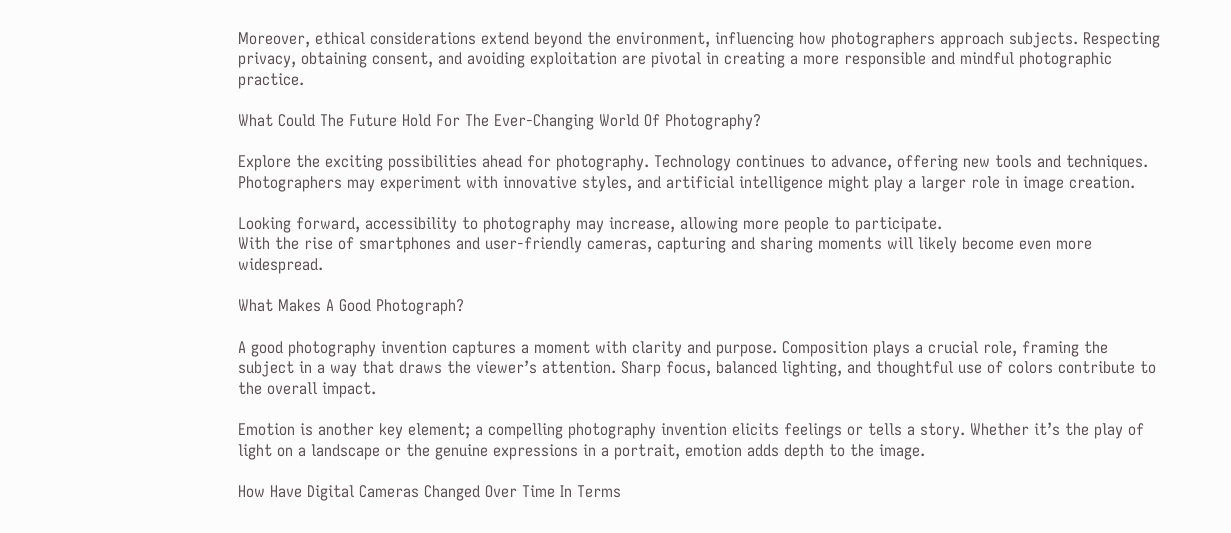Moreover, ethical considerations extend beyond the environment, influencing how photographers approach subjects. Respecting privacy, obtaining consent, and avoiding exploitation are pivotal in creating a more responsible and mindful photographic practice.

What Could The Future Hold For The Ever-Changing World Of Photography?

Explore the exciting possibilities ahead for photography. Technology continues to advance, offering new tools and techniques. Photographers may experiment with innovative styles, and artificial intelligence might play a larger role in image creation.

Looking forward, accessibility to photography may increase, allowing more people to participate.
With the rise of smartphones and user-friendly cameras, capturing and sharing moments will likely become even more widespread.

What Makes A Good Photograph?

A good photography invention captures a moment with clarity and purpose. Composition plays a crucial role, framing the subject in a way that draws the viewer’s attention. Sharp focus, balanced lighting, and thoughtful use of colors contribute to the overall impact.

Emotion is another key element; a compelling photography invention elicits feelings or tells a story. Whether it’s the play of light on a landscape or the genuine expressions in a portrait, emotion adds depth to the image.

How Have Digital Cameras Changed Over Time In Terms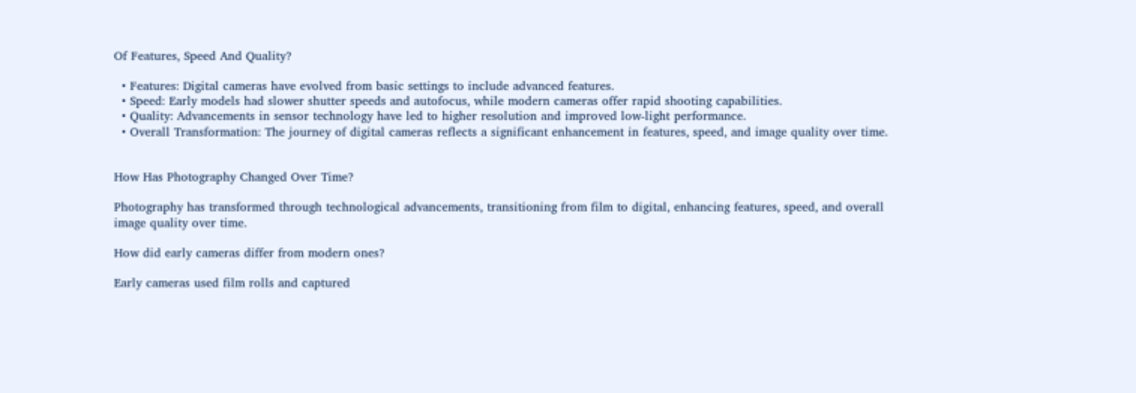Of Features, Speed And Quality?

  • Features: Digital cameras have evolved from basic settings to include advanced features.
  • Speed: Early models had slower shutter speeds and autofocus, while modern cameras offer rapid shooting capabilities.
  • Quality: Advancements in sensor technology have led to higher resolution and improved low-light performance.
  • Overall Transformation: The journey of digital cameras reflects a significant enhancement in features, speed, and image quality over time.


How Has Photography Changed Over Time?

Photography has transformed through technological advancements, transitioning from film to digital, enhancing features, speed, and overall image quality over time.

How did early cameras differ from modern ones?

Early cameras used film rolls and captured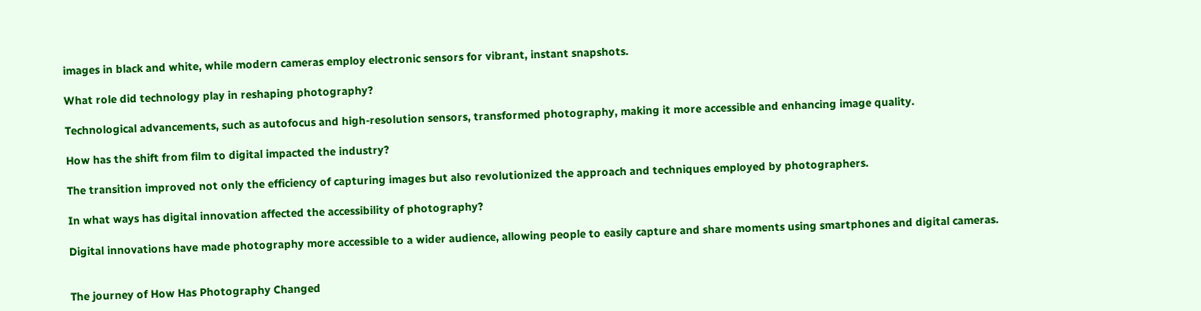images in black and white, while modern cameras employ electronic sensors for vibrant, instant snapshots.

What role did technology play in reshaping photography?

Technological advancements, such as autofocus and high-resolution sensors, transformed photography, making it more accessible and enhancing image quality.

How has the shift from film to digital impacted the industry?

The transition improved not only the efficiency of capturing images but also revolutionized the approach and techniques employed by photographers.

In what ways has digital innovation affected the accessibility of photography?

Digital innovations have made photography more accessible to a wider audience, allowing people to easily capture and share moments using smartphones and digital cameras.


The journey of How Has Photography Changed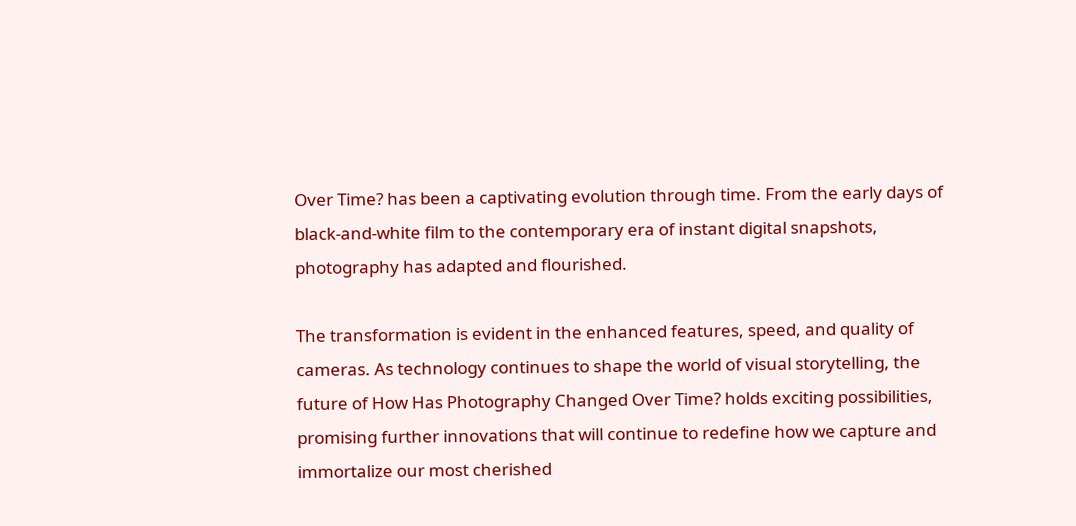Over Time? has been a captivating evolution through time. From the early days of black-and-white film to the contemporary era of instant digital snapshots, photography has adapted and flourished.

The transformation is evident in the enhanced features, speed, and quality of cameras. As technology continues to shape the world of visual storytelling, the future of How Has Photography Changed Over Time? holds exciting possibilities, promising further innovations that will continue to redefine how we capture and immortalize our most cherished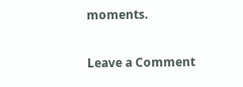moments.

Leave a Comment